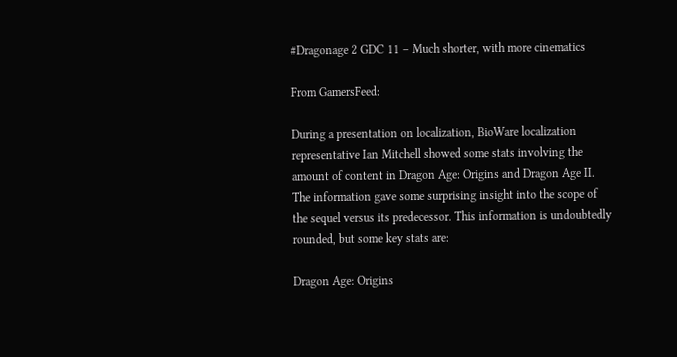#Dragonage 2 GDC 11 – Much shorter, with more cinematics

From GamersFeed:

During a presentation on localization, BioWare localization representative Ian Mitchell showed some stats involving the amount of content in Dragon Age: Origins and Dragon Age II. The information gave some surprising insight into the scope of the sequel versus its predecessor. This information is undoubtedly rounded, but some key stats are:

Dragon Age: Origins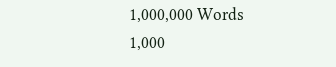1,000,000 Words
1,000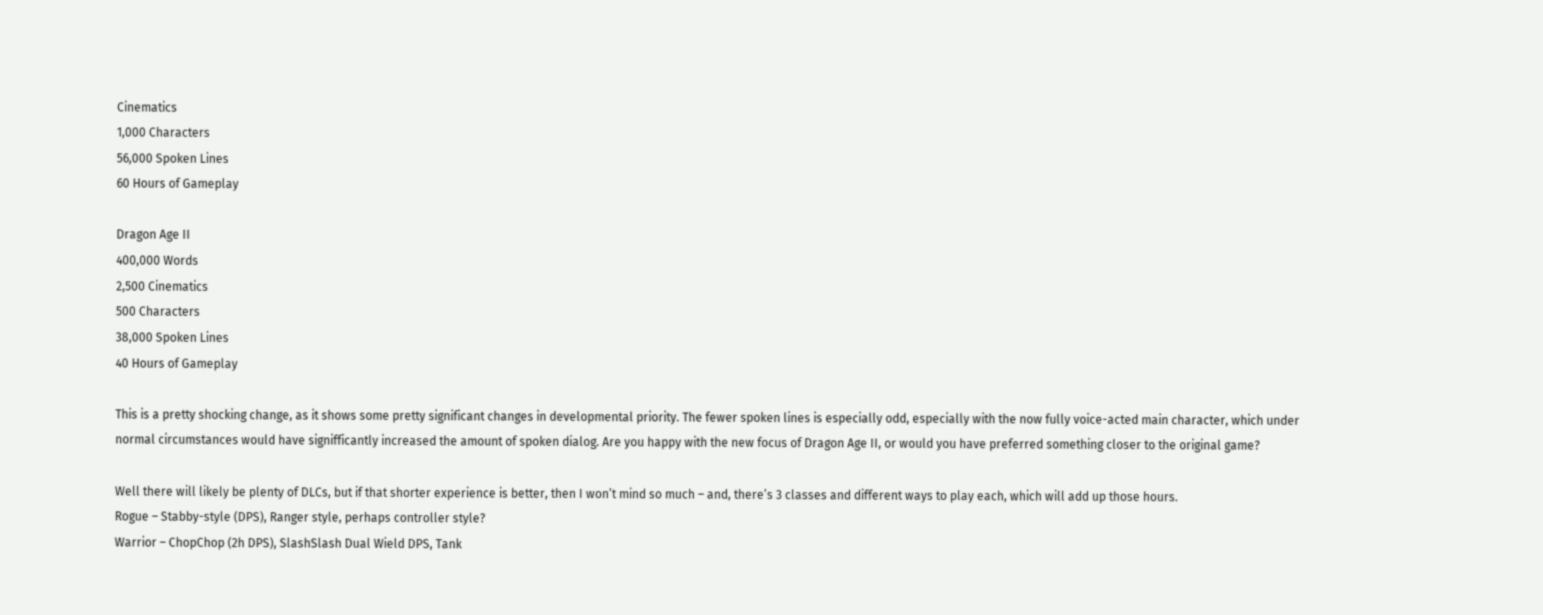Cinematics
1,000 Characters
56,000 Spoken Lines
60 Hours of Gameplay

Dragon Age II
400,000 Words
2,500 Cinematics
500 Characters
38,000 Spoken Lines
40 Hours of Gameplay

This is a pretty shocking change, as it shows some pretty significant changes in developmental priority. The fewer spoken lines is especially odd, especially with the now fully voice-acted main character, which under normal circumstances would have signifficantly increased the amount of spoken dialog. Are you happy with the new focus of Dragon Age II, or would you have preferred something closer to the original game?

Well there will likely be plenty of DLCs, but if that shorter experience is better, then I won’t mind so much – and, there’s 3 classes and different ways to play each, which will add up those hours.
Rogue – Stabby-style (DPS), Ranger style, perhaps controller style?
Warrior – ChopChop (2h DPS), SlashSlash Dual Wield DPS, Tank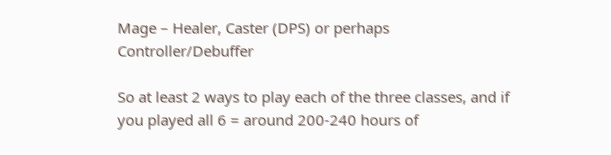Mage – Healer, Caster (DPS) or perhaps Controller/Debuffer

So at least 2 ways to play each of the three classes, and if you played all 6 = around 200-240 hours of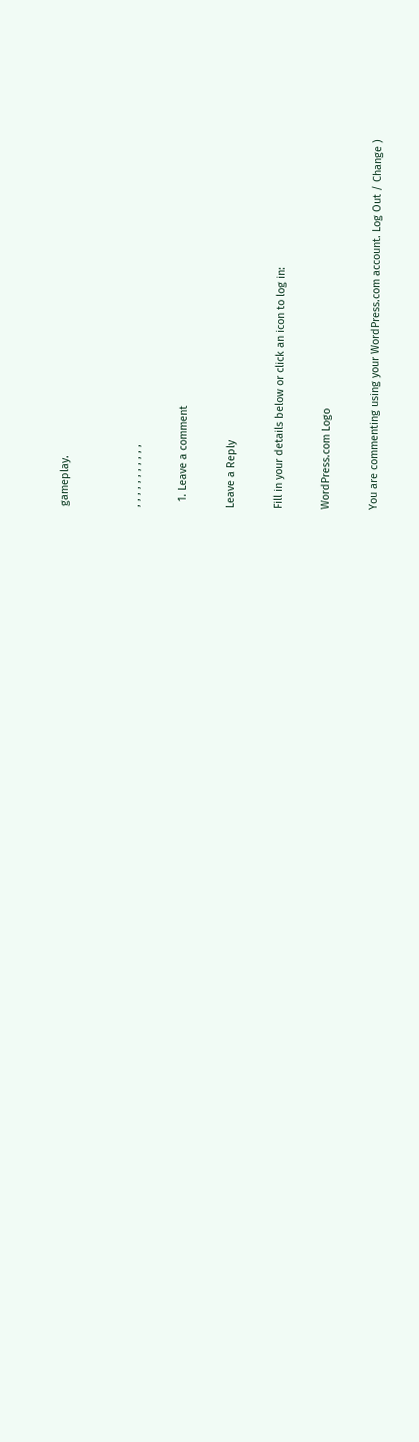gameplay.


, , , , , , , , , , ,

  1. Leave a comment

Leave a Reply

Fill in your details below or click an icon to log in:

WordPress.com Logo

You are commenting using your WordPress.com account. Log Out / Change )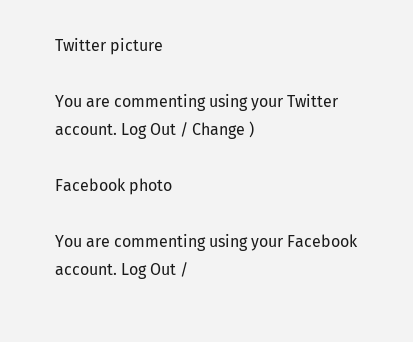Twitter picture

You are commenting using your Twitter account. Log Out / Change )

Facebook photo

You are commenting using your Facebook account. Log Out /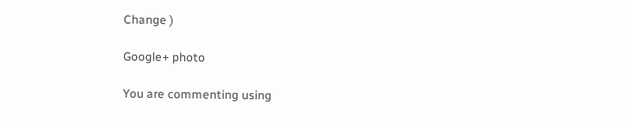Change )

Google+ photo

You are commenting using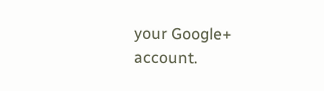your Google+ account.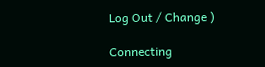Log Out / Change )

Connecting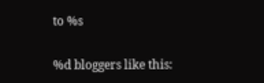to %s

%d bloggers like this: